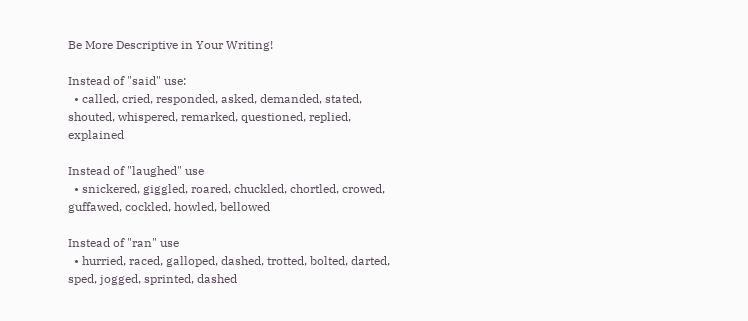Be More Descriptive in Your Writing!

Instead of "said" use:
  • called, cried, responded, asked, demanded, stated, shouted, whispered, remarked, questioned, replied, explained

Instead of "laughed" use
  • snickered, giggled, roared, chuckled, chortled, crowed, guffawed, cockled, howled, bellowed

Instead of "ran" use
  • hurried, raced, galloped, dashed, trotted, bolted, darted, sped, jogged, sprinted, dashed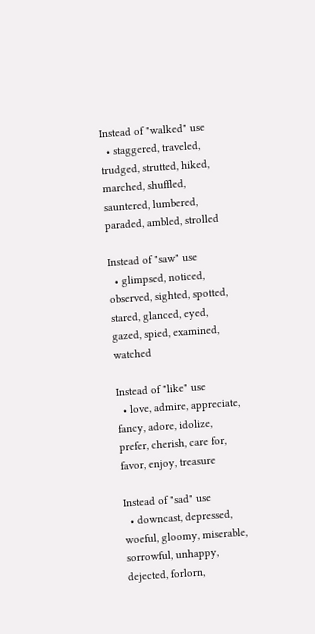Instead of "walked" use
  • staggered, traveled, trudged, strutted, hiked, marched, shuffled, sauntered, lumbered, paraded, ambled, strolled

Instead of "saw" use
  • glimpsed, noticed, observed, sighted, spotted, stared, glanced, eyed, gazed, spied, examined, watched

Instead of "like" use
  • love, admire, appreciate, fancy, adore, idolize, prefer, cherish, care for, favor, enjoy, treasure

Instead of "sad" use
  • downcast, depressed, woeful, gloomy, miserable, sorrowful, unhappy, dejected, forlorn,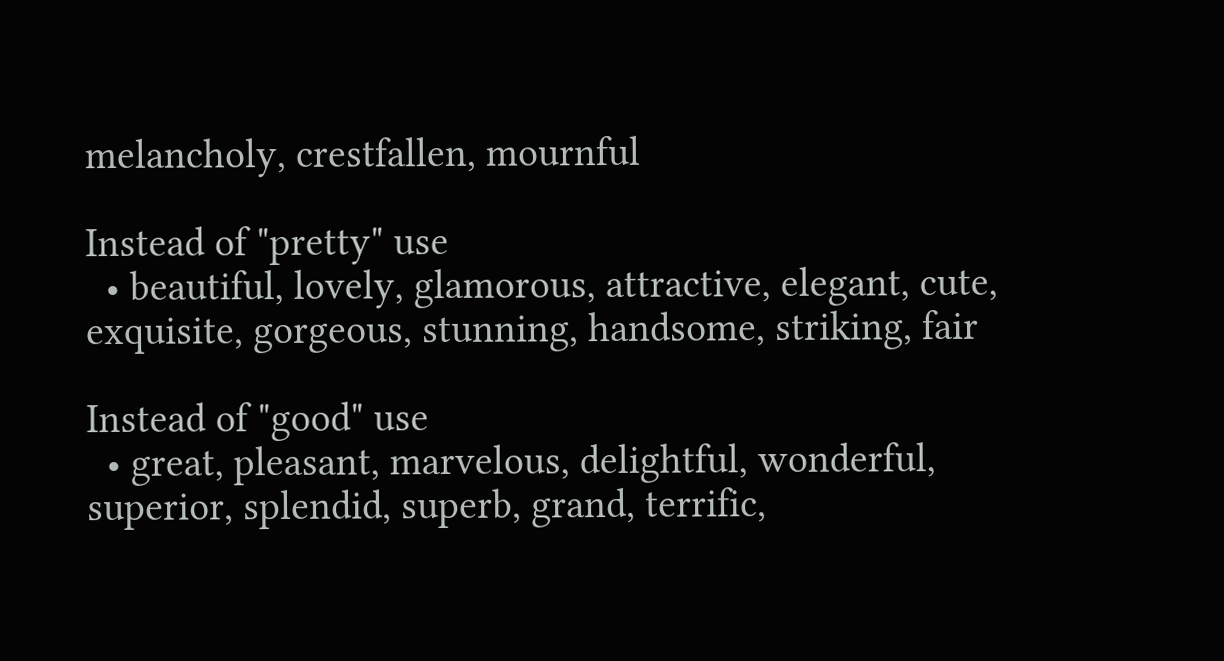melancholy, crestfallen, mournful

Instead of "pretty" use
  • beautiful, lovely, glamorous, attractive, elegant, cute, exquisite, gorgeous, stunning, handsome, striking, fair

Instead of "good" use
  • great, pleasant, marvelous, delightful, wonderful, superior, splendid, superb, grand, terrific,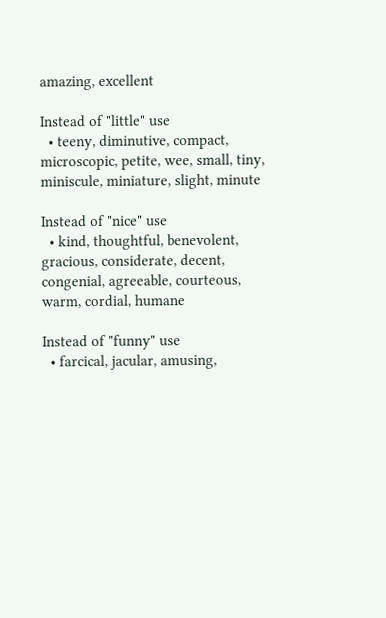amazing, excellent

Instead of "little" use
  • teeny, diminutive, compact, microscopic, petite, wee, small, tiny, miniscule, miniature, slight, minute

Instead of "nice" use
  • kind, thoughtful, benevolent, gracious, considerate, decent, congenial, agreeable, courteous, warm, cordial, humane

Instead of "funny" use
  • farcical, jacular, amusing,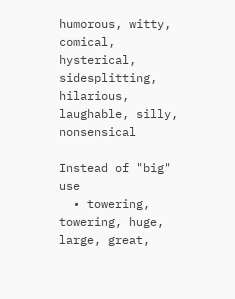humorous, witty, comical, hysterical, sidesplitting, hilarious, laughable, silly, nonsensical

Instead of "big" use
  • towering, towering, huge, large, great,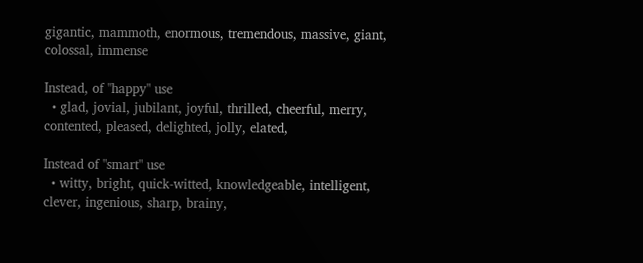gigantic, mammoth, enormous, tremendous, massive, giant, colossal, immense

Instead, of "happy" use
  • glad, jovial, jubilant, joyful, thrilled, cheerful, merry, contented, pleased, delighted, jolly, elated,

Instead of "smart" use
  • witty, bright, quick-witted, knowledgeable, intelligent, clever, ingenious, sharp, brainy,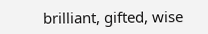brilliant, gifted, wise